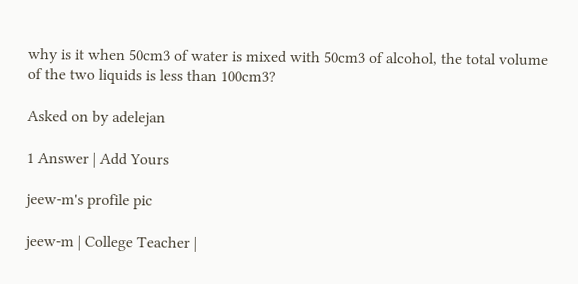why is it when 50cm3 of water is mixed with 50cm3 of alcohol, the total volume of the two liquids is less than 100cm3?

Asked on by adelejan

1 Answer | Add Yours

jeew-m's profile pic

jeew-m | College Teacher |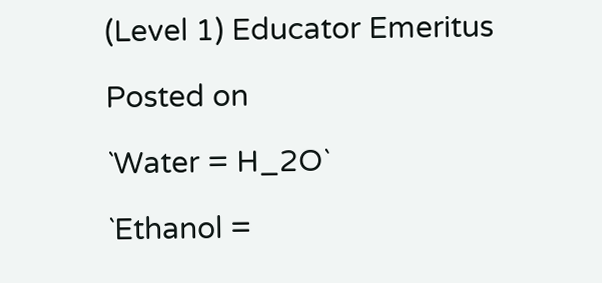(Level 1) Educator Emeritus

Posted on

`Water = H_2O`

`Ethanol =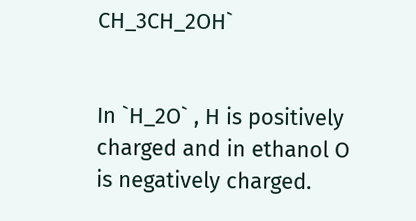CH_3CH_2OH`


In `H_2O` , H is positively charged and in ethanol O is negatively charged.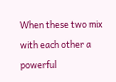When these two mix with each other a powerful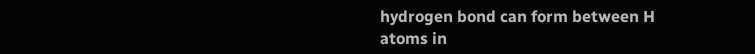hydrogen bond can form between H atoms in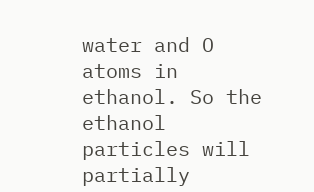water and O atoms in ethanol. So the ethanol particles will partially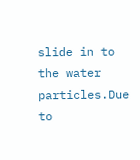slide in to the water particles.Due to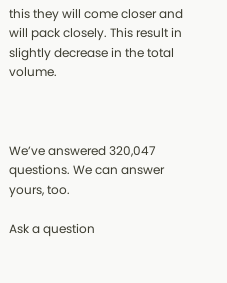this they will come closer and will pack closely. This result in slightly decrease in the total volume.



We’ve answered 320,047 questions. We can answer yours, too.

Ask a question